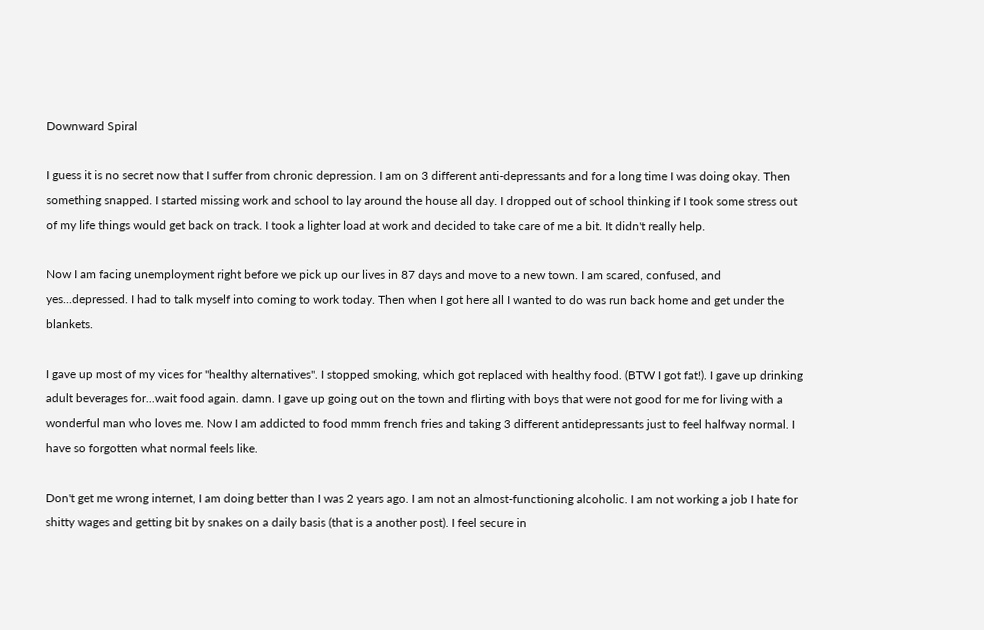Downward Spiral

I guess it is no secret now that I suffer from chronic depression. I am on 3 different anti-depressants and for a long time I was doing okay. Then something snapped. I started missing work and school to lay around the house all day. I dropped out of school thinking if I took some stress out of my life things would get back on track. I took a lighter load at work and decided to take care of me a bit. It didn't really help.

Now I am facing unemployment right before we pick up our lives in 87 days and move to a new town. I am scared, confused, and yes...depressed. I had to talk myself into coming to work today. Then when I got here all I wanted to do was run back home and get under the blankets.

I gave up most of my vices for "healthy alternatives". I stopped smoking, which got replaced with healthy food. (BTW I got fat!). I gave up drinking adult beverages for...wait food again. damn. I gave up going out on the town and flirting with boys that were not good for me for living with a wonderful man who loves me. Now I am addicted to food mmm french fries and taking 3 different antidepressants just to feel halfway normal. I have so forgotten what normal feels like.

Don't get me wrong internet, I am doing better than I was 2 years ago. I am not an almost-functioning alcoholic. I am not working a job I hate for shitty wages and getting bit by snakes on a daily basis (that is a another post). I feel secure in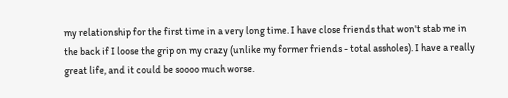my relationship for the first time in a very long time. I have close friends that won't stab me in the back if I loose the grip on my crazy (unlike my former friends - total assholes). I have a really great life, and it could be soooo much worse.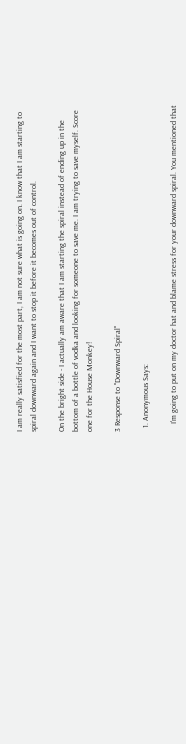I am really satisfied for the most part, I am not sure what is going on. I know that I am starting to spiral downward again and I want to stop it before it becomes out of control.

On the bright side - I actually am aware that I am starting the spiral instead of ending up in the bottom of a bottle of vodka and looking for someone to save me. I am trying to save myself. Score one for the House Monkey!

3 Response to "Downward Spiral"

  1. Anonymous Says:

    I'm going to put on my doctor hat and blame stress for your downward spiral. You mentioned that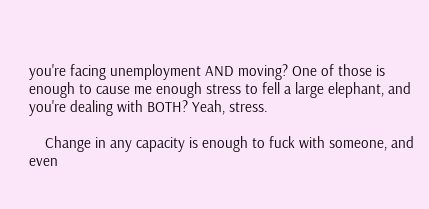you're facing unemployment AND moving? One of those is enough to cause me enough stress to fell a large elephant, and you're dealing with BOTH? Yeah, stress.

    Change in any capacity is enough to fuck with someone, and even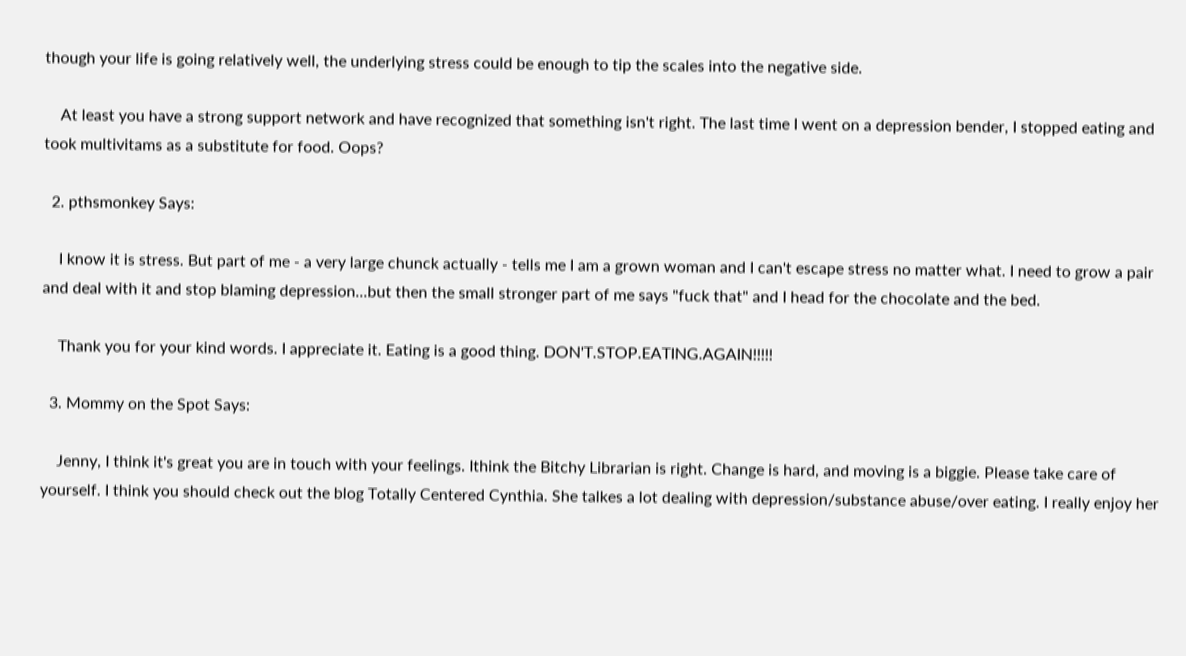though your life is going relatively well, the underlying stress could be enough to tip the scales into the negative side.

    At least you have a strong support network and have recognized that something isn't right. The last time I went on a depression bender, I stopped eating and took multivitams as a substitute for food. Oops?

  2. pthsmonkey Says:

    I know it is stress. But part of me - a very large chunck actually - tells me I am a grown woman and I can't escape stress no matter what. I need to grow a pair and deal with it and stop blaming depression...but then the small stronger part of me says "fuck that" and I head for the chocolate and the bed.

    Thank you for your kind words. I appreciate it. Eating is a good thing. DON'T.STOP.EATING.AGAIN!!!!!

  3. Mommy on the Spot Says:

    Jenny, I think it's great you are in touch with your feelings. Ithink the Bitchy Librarian is right. Change is hard, and moving is a biggie. Please take care of yourself. I think you should check out the blog Totally Centered Cynthia. She talkes a lot dealing with depression/substance abuse/over eating. I really enjoy her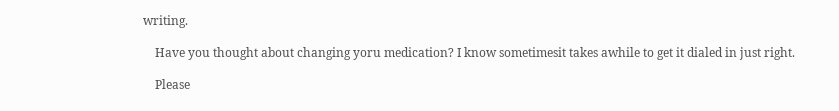writing.

    Have you thought about changing yoru medication? I know sometimesit takes awhile to get it dialed in just right.

    Please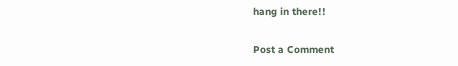hang in there!!

Post a Comment